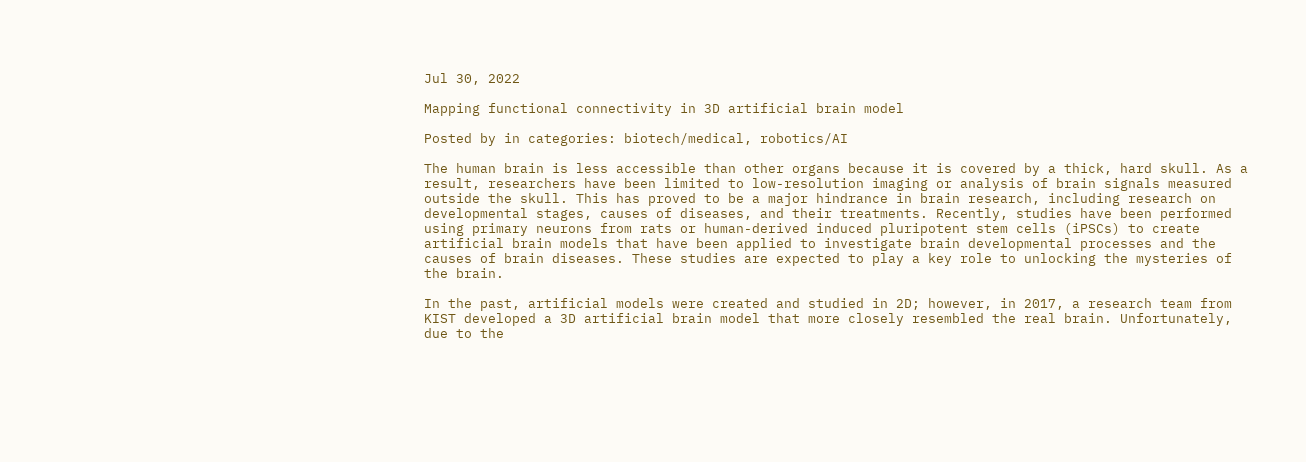Jul 30, 2022

Mapping functional connectivity in 3D artificial brain model

Posted by in categories: biotech/medical, robotics/AI

The human brain is less accessible than other organs because it is covered by a thick, hard skull. As a result, researchers have been limited to low-resolution imaging or analysis of brain signals measured outside the skull. This has proved to be a major hindrance in brain research, including research on developmental stages, causes of diseases, and their treatments. Recently, studies have been performed using primary neurons from rats or human-derived induced pluripotent stem cells (iPSCs) to create artificial brain models that have been applied to investigate brain developmental processes and the causes of brain diseases. These studies are expected to play a key role to unlocking the mysteries of the brain.

In the past, artificial models were created and studied in 2D; however, in 2017, a research team from KIST developed a 3D artificial brain model that more closely resembled the real brain. Unfortunately, due to the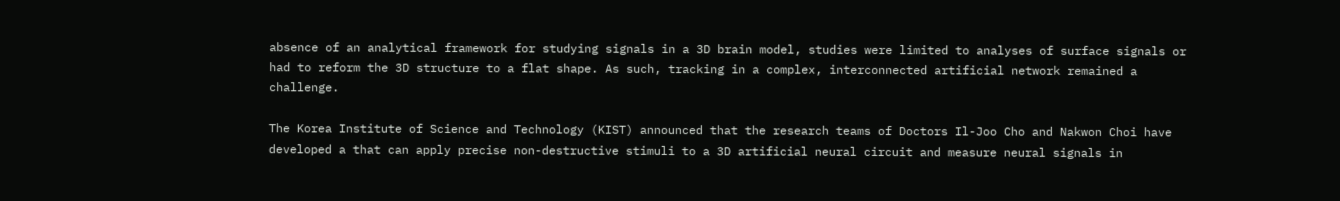absence of an analytical framework for studying signals in a 3D brain model, studies were limited to analyses of surface signals or had to reform the 3D structure to a flat shape. As such, tracking in a complex, interconnected artificial network remained a challenge.

The Korea Institute of Science and Technology (KIST) announced that the research teams of Doctors Il-Joo Cho and Nakwon Choi have developed a that can apply precise non-destructive stimuli to a 3D artificial neural circuit and measure neural signals in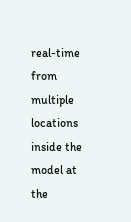real-time from multiple locations inside the model at the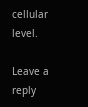cellular level.

Leave a reply